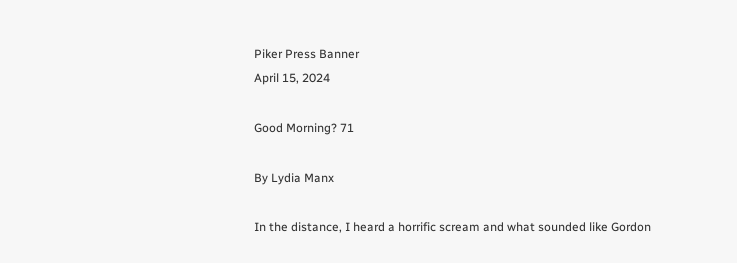Piker Press Banner
April 15, 2024

Good Morning? 71

By Lydia Manx

In the distance, I heard a horrific scream and what sounded like Gordon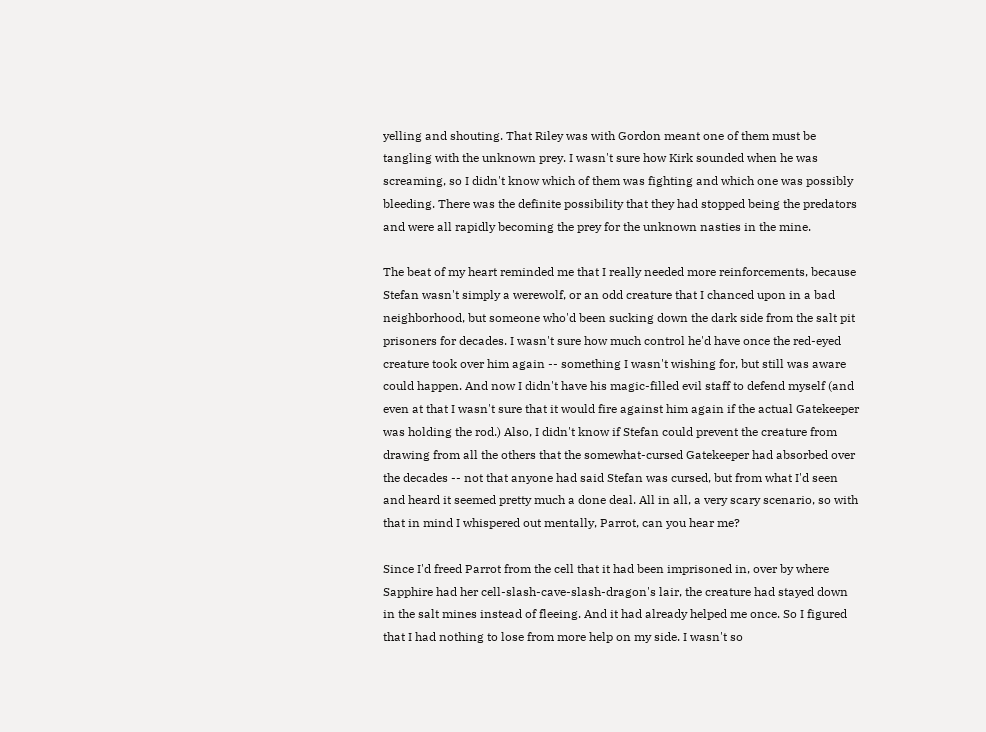yelling and shouting. That Riley was with Gordon meant one of them must be tangling with the unknown prey. I wasn't sure how Kirk sounded when he was screaming, so I didn't know which of them was fighting and which one was possibly bleeding. There was the definite possibility that they had stopped being the predators and were all rapidly becoming the prey for the unknown nasties in the mine.

The beat of my heart reminded me that I really needed more reinforcements, because Stefan wasn't simply a werewolf, or an odd creature that I chanced upon in a bad neighborhood, but someone who'd been sucking down the dark side from the salt pit prisoners for decades. I wasn't sure how much control he'd have once the red-eyed creature took over him again -- something I wasn't wishing for, but still was aware could happen. And now I didn't have his magic-filled evil staff to defend myself (and even at that I wasn't sure that it would fire against him again if the actual Gatekeeper was holding the rod.) Also, I didn't know if Stefan could prevent the creature from drawing from all the others that the somewhat-cursed Gatekeeper had absorbed over the decades -- not that anyone had said Stefan was cursed, but from what I'd seen and heard it seemed pretty much a done deal. All in all, a very scary scenario, so with that in mind I whispered out mentally, Parrot, can you hear me?

Since I'd freed Parrot from the cell that it had been imprisoned in, over by where Sapphire had her cell-slash-cave-slash-dragon's lair, the creature had stayed down in the salt mines instead of fleeing. And it had already helped me once. So I figured that I had nothing to lose from more help on my side. I wasn't so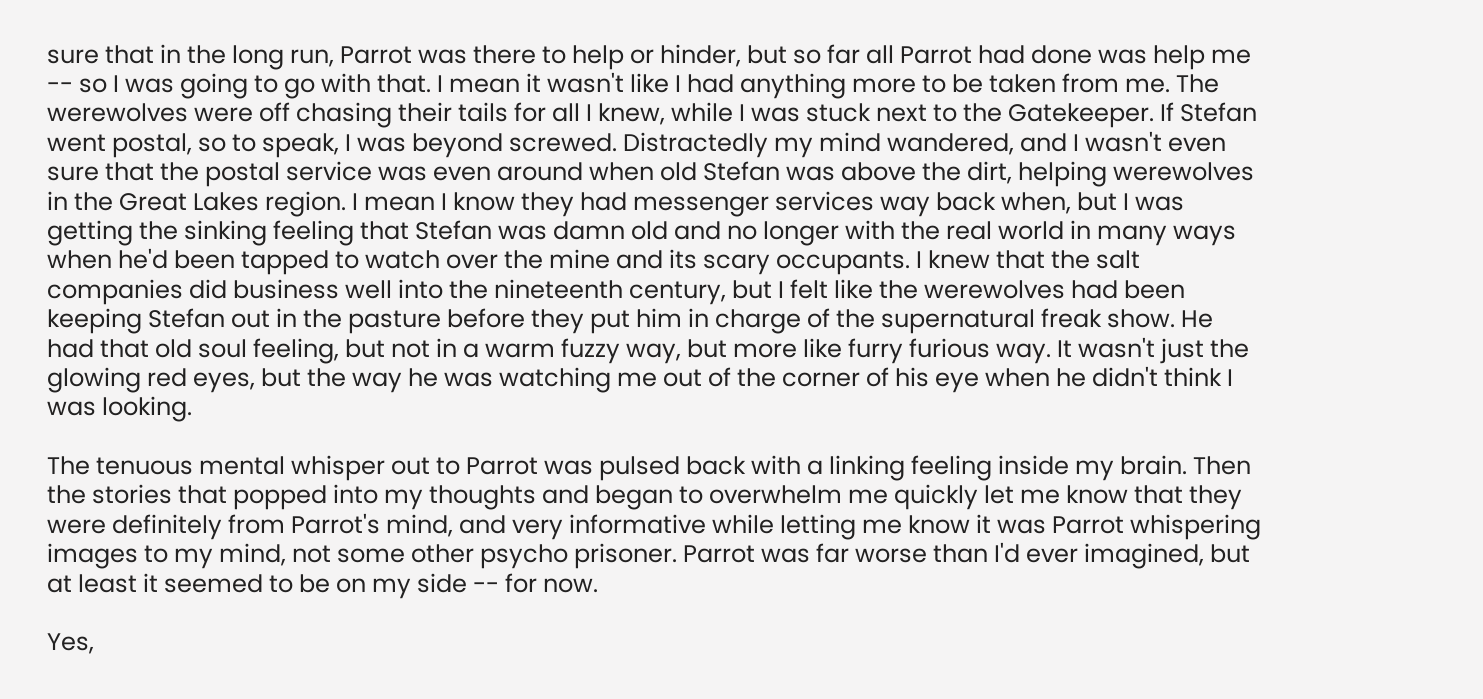sure that in the long run, Parrot was there to help or hinder, but so far all Parrot had done was help me -- so I was going to go with that. I mean it wasn't like I had anything more to be taken from me. The werewolves were off chasing their tails for all I knew, while I was stuck next to the Gatekeeper. If Stefan went postal, so to speak, I was beyond screwed. Distractedly my mind wandered, and I wasn't even sure that the postal service was even around when old Stefan was above the dirt, helping werewolves in the Great Lakes region. I mean I know they had messenger services way back when, but I was getting the sinking feeling that Stefan was damn old and no longer with the real world in many ways when he'd been tapped to watch over the mine and its scary occupants. I knew that the salt companies did business well into the nineteenth century, but I felt like the werewolves had been keeping Stefan out in the pasture before they put him in charge of the supernatural freak show. He had that old soul feeling, but not in a warm fuzzy way, but more like furry furious way. It wasn't just the glowing red eyes, but the way he was watching me out of the corner of his eye when he didn't think I was looking.

The tenuous mental whisper out to Parrot was pulsed back with a linking feeling inside my brain. Then the stories that popped into my thoughts and began to overwhelm me quickly let me know that they were definitely from Parrot's mind, and very informative while letting me know it was Parrot whispering images to my mind, not some other psycho prisoner. Parrot was far worse than I'd ever imagined, but at least it seemed to be on my side -- for now.

Yes,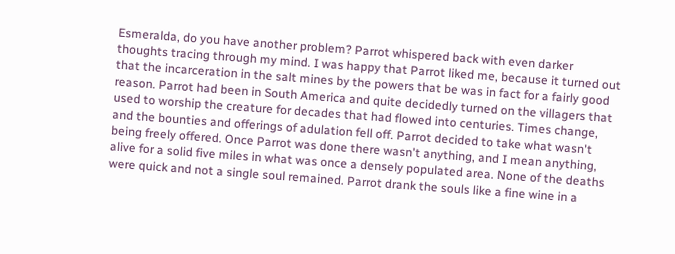Esmeralda, do you have another problem? Parrot whispered back with even darker thoughts tracing through my mind. I was happy that Parrot liked me, because it turned out that the incarceration in the salt mines by the powers that be was in fact for a fairly good reason. Parrot had been in South America and quite decidedly turned on the villagers that used to worship the creature for decades that had flowed into centuries. Times change, and the bounties and offerings of adulation fell off. Parrot decided to take what wasn't being freely offered. Once Parrot was done there wasn't anything, and I mean anything, alive for a solid five miles in what was once a densely populated area. None of the deaths were quick and not a single soul remained. Parrot drank the souls like a fine wine in a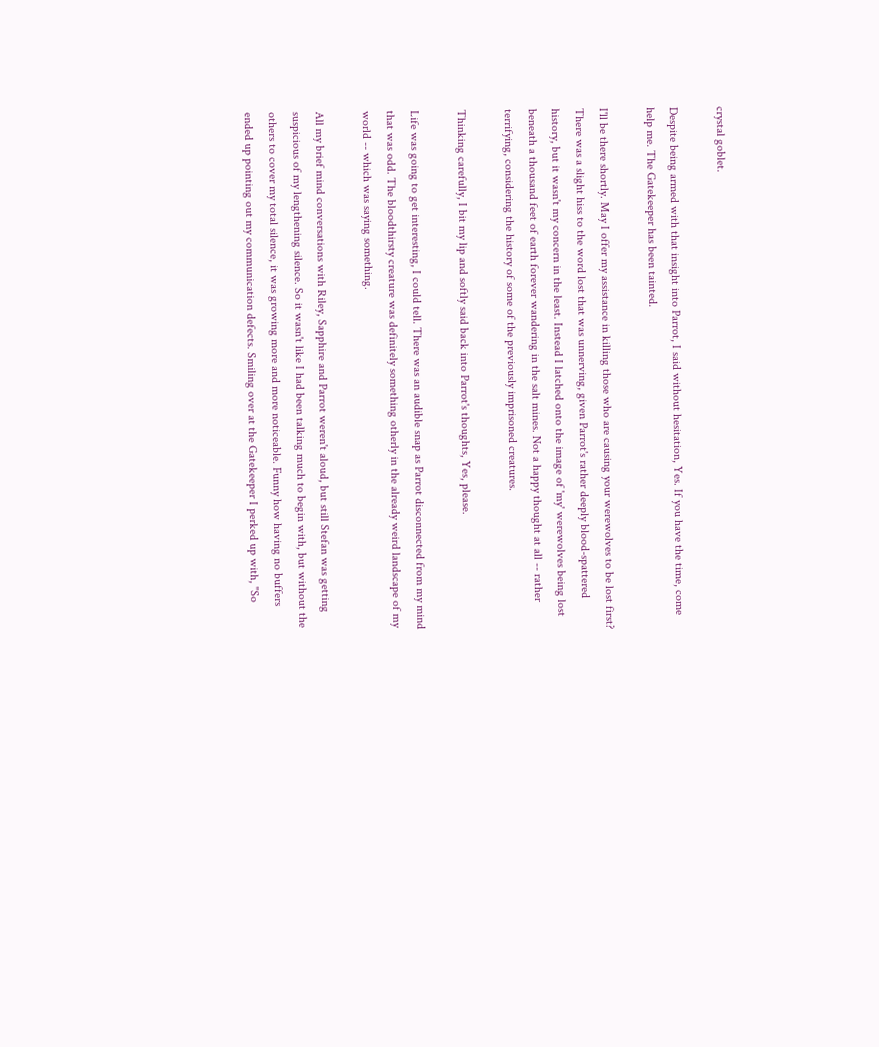crystal goblet.

Despite being armed with that insight into Parrot, I said without hesitation, Yes. If you have the time, come help me. The Gatekeeper has been tainted.

I'll be there shortly. May I offer my assistance in killing those who are causing your werewolves to be lost first? There was a slight hiss to the word lost that was unnerving, given Parrot's rather deeply blood-spattered history, but it wasn't my concern in the least. Instead I latched onto the image of 'my' werewolves being lost beneath a thousand feet of earth forever wandering in the salt mines. Not a happy thought at all -- rather terrifying, considering the history of some of the previously imprisoned creatures.

Thinking carefully, I bit my lip and softly said back into Parrot's thoughts, Yes, please.

Life was going to get interesting, I could tell. There was an audible snap as Parrot disconnected from my mind that was odd. The bloodthirsty creature was definitely something otherly in the already weird landscape of my world -- which was saying something.

All my brief mind conversations with Riley, Sapphire and Parrot weren't aloud, but still Stefan was getting suspicious of my lengthening silence. So it wasn't like I had been talking much to begin with, but without the others to cover my total silence, it was growing more and more noticeable. Funny how having no buffers ended up pointing out my communication defects. Smiling over at the Gatekeeper I perked up with, "So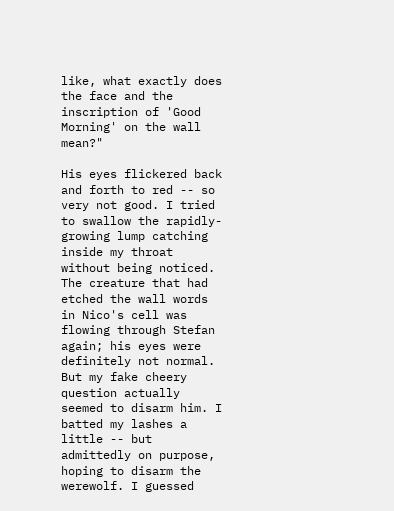like, what exactly does the face and the inscription of 'Good Morning' on the wall mean?"

His eyes flickered back and forth to red -- so very not good. I tried to swallow the rapidly-growing lump catching inside my throat without being noticed. The creature that had etched the wall words in Nico's cell was flowing through Stefan again; his eyes were definitely not normal. But my fake cheery question actually seemed to disarm him. I batted my lashes a little -- but admittedly on purpose, hoping to disarm the werewolf. I guessed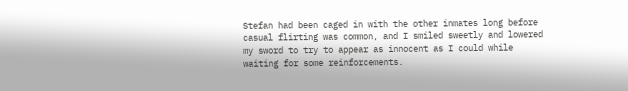Stefan had been caged in with the other inmates long before casual flirting was common, and I smiled sweetly and lowered my sword to try to appear as innocent as I could while waiting for some reinforcements.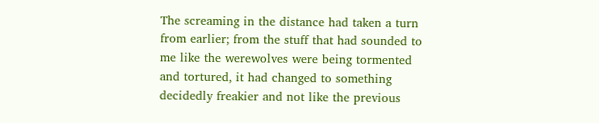The screaming in the distance had taken a turn from earlier; from the stuff that had sounded to me like the werewolves were being tormented and tortured, it had changed to something decidedly freakier and not like the previous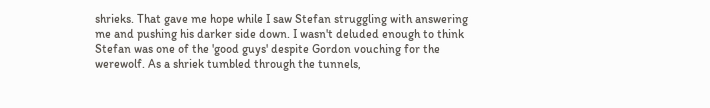shrieks. That gave me hope while I saw Stefan struggling with answering me and pushing his darker side down. I wasn't deluded enough to think Stefan was one of the 'good guys' despite Gordon vouching for the werewolf. As a shriek tumbled through the tunnels,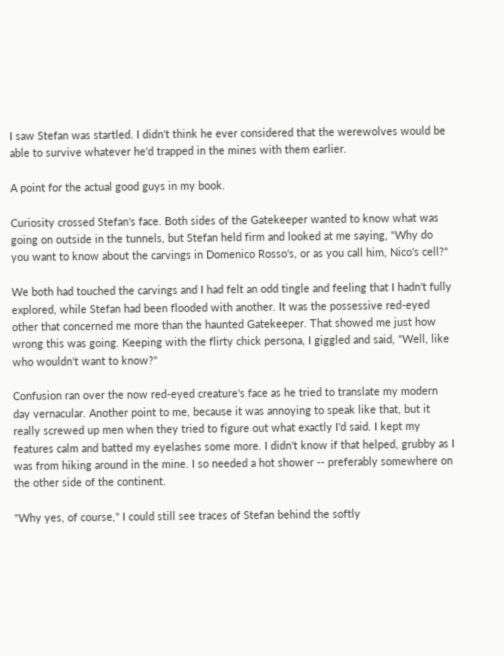I saw Stefan was startled. I didn't think he ever considered that the werewolves would be able to survive whatever he'd trapped in the mines with them earlier.

A point for the actual good guys in my book.

Curiosity crossed Stefan's face. Both sides of the Gatekeeper wanted to know what was going on outside in the tunnels, but Stefan held firm and looked at me saying, "Why do you want to know about the carvings in Domenico Rosso's, or as you call him, Nico's cell?"

We both had touched the carvings and I had felt an odd tingle and feeling that I hadn't fully explored, while Stefan had been flooded with another. It was the possessive red-eyed other that concerned me more than the haunted Gatekeeper. That showed me just how wrong this was going. Keeping with the flirty chick persona, I giggled and said, "Well, like who wouldn't want to know?"

Confusion ran over the now red-eyed creature's face as he tried to translate my modern day vernacular. Another point to me, because it was annoying to speak like that, but it really screwed up men when they tried to figure out what exactly I'd said. I kept my features calm and batted my eyelashes some more. I didn't know if that helped, grubby as I was from hiking around in the mine. I so needed a hot shower -- preferably somewhere on the other side of the continent.

"Why yes, of course," I could still see traces of Stefan behind the softly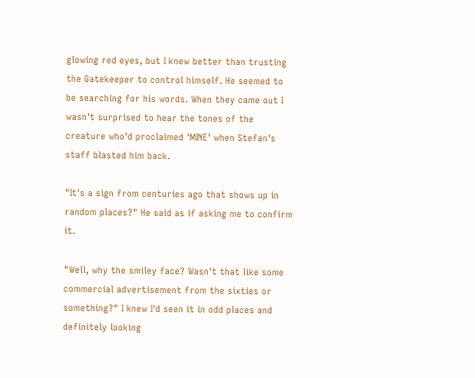glowing red eyes, but I knew better than trusting the Gatekeeper to control himself. He seemed to be searching for his words. When they came out I wasn't surprised to hear the tones of the creature who'd proclaimed 'MINE' when Stefan's staff blasted him back.

"It's a sign from centuries ago that shows up in random places?" He said as if asking me to confirm it.

"Well, why the smiley face? Wasn't that like some commercial advertisement from the sixties or something?" I knew I'd seen it in odd places and definitely looking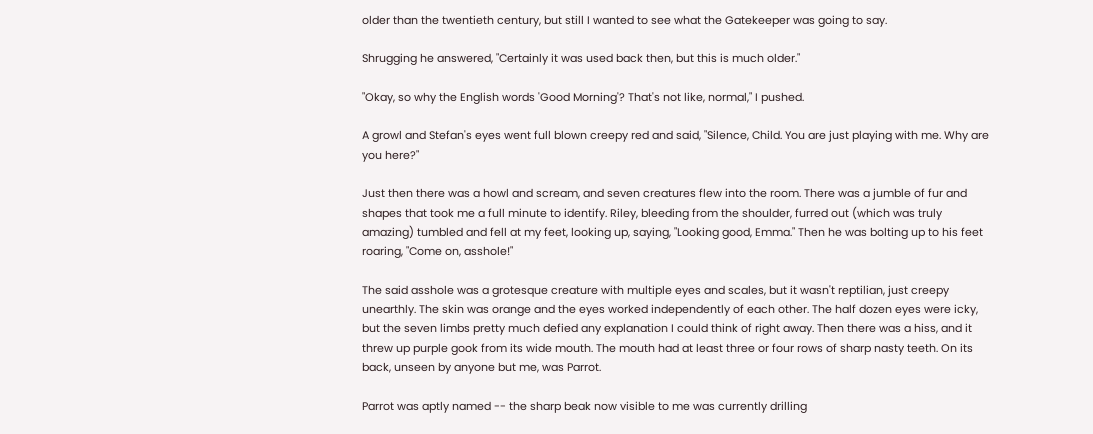older than the twentieth century, but still I wanted to see what the Gatekeeper was going to say.

Shrugging he answered, "Certainly it was used back then, but this is much older."

"Okay, so why the English words 'Good Morning'? That's not like, normal," I pushed.

A growl and Stefan's eyes went full blown creepy red and said, "Silence, Child. You are just playing with me. Why are you here?"

Just then there was a howl and scream, and seven creatures flew into the room. There was a jumble of fur and shapes that took me a full minute to identify. Riley, bleeding from the shoulder, furred out (which was truly amazing) tumbled and fell at my feet, looking up, saying, "Looking good, Emma." Then he was bolting up to his feet roaring, "Come on, asshole!"

The said asshole was a grotesque creature with multiple eyes and scales, but it wasn't reptilian, just creepy unearthly. The skin was orange and the eyes worked independently of each other. The half dozen eyes were icky, but the seven limbs pretty much defied any explanation I could think of right away. Then there was a hiss, and it threw up purple gook from its wide mouth. The mouth had at least three or four rows of sharp nasty teeth. On its back, unseen by anyone but me, was Parrot.

Parrot was aptly named -- the sharp beak now visible to me was currently drilling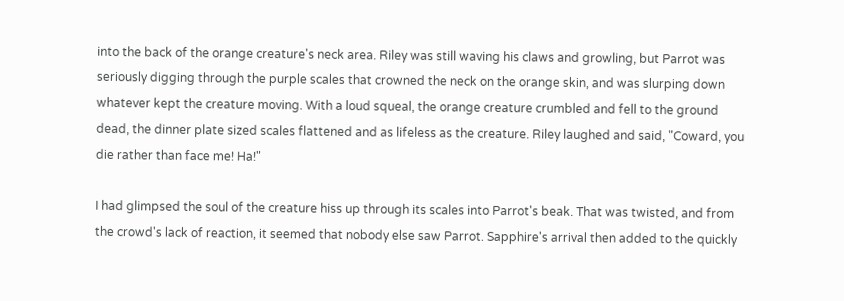into the back of the orange creature's neck area. Riley was still waving his claws and growling, but Parrot was seriously digging through the purple scales that crowned the neck on the orange skin, and was slurping down whatever kept the creature moving. With a loud squeal, the orange creature crumbled and fell to the ground dead, the dinner plate sized scales flattened and as lifeless as the creature. Riley laughed and said, "Coward, you die rather than face me! Ha!"

I had glimpsed the soul of the creature hiss up through its scales into Parrot's beak. That was twisted, and from the crowd's lack of reaction, it seemed that nobody else saw Parrot. Sapphire's arrival then added to the quickly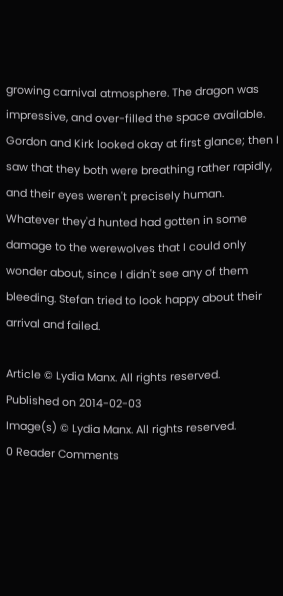growing carnival atmosphere. The dragon was impressive, and over-filled the space available. Gordon and Kirk looked okay at first glance; then I saw that they both were breathing rather rapidly, and their eyes weren't precisely human. Whatever they'd hunted had gotten in some damage to the werewolves that I could only wonder about, since I didn't see any of them bleeding. Stefan tried to look happy about their arrival and failed.

Article © Lydia Manx. All rights reserved.
Published on 2014-02-03
Image(s) © Lydia Manx. All rights reserved.
0 Reader Comments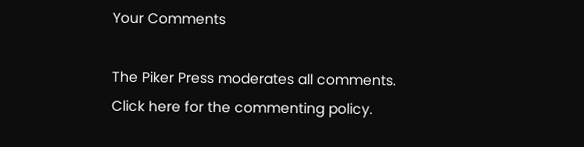Your Comments

The Piker Press moderates all comments.
Click here for the commenting policy.